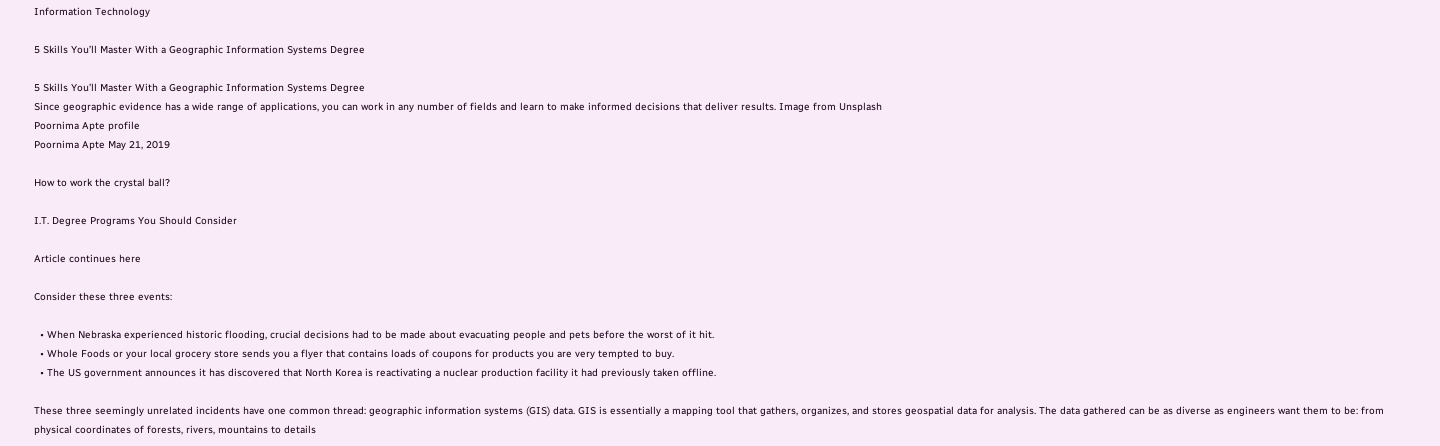Information Technology

5 Skills You’ll Master With a Geographic Information Systems Degree

5 Skills You’ll Master With a Geographic Information Systems Degree
Since geographic evidence has a wide range of applications, you can work in any number of fields and learn to make informed decisions that deliver results. Image from Unsplash
Poornima Apte profile
Poornima Apte May 21, 2019

How to work the crystal ball?

I.T. Degree Programs You Should Consider

Article continues here

Consider these three events:

  • When Nebraska experienced historic flooding, crucial decisions had to be made about evacuating people and pets before the worst of it hit.
  • Whole Foods or your local grocery store sends you a flyer that contains loads of coupons for products you are very tempted to buy.
  • The US government announces it has discovered that North Korea is reactivating a nuclear production facility it had previously taken offline.

These three seemingly unrelated incidents have one common thread: geographic information systems (GIS) data. GIS is essentially a mapping tool that gathers, organizes, and stores geospatial data for analysis. The data gathered can be as diverse as engineers want them to be: from physical coordinates of forests, rivers, mountains to details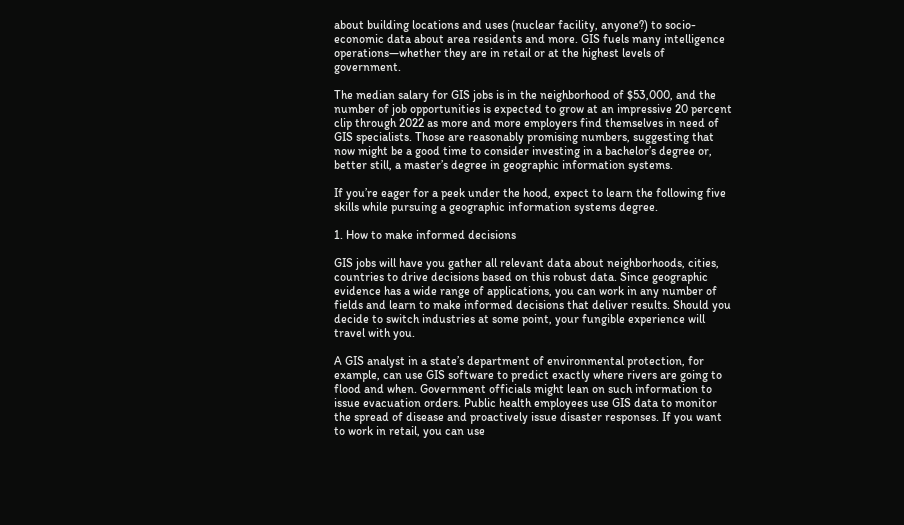about building locations and uses (nuclear facility, anyone?) to socio-economic data about area residents and more. GIS fuels many intelligence operations—whether they are in retail or at the highest levels of government.

The median salary for GIS jobs is in the neighborhood of $53,000, and the number of job opportunities is expected to grow at an impressive 20 percent clip through 2022 as more and more employers find themselves in need of GIS specialists. Those are reasonably promising numbers, suggesting that now might be a good time to consider investing in a bachelor’s degree or, better still, a master’s degree in geographic information systems.

If you’re eager for a peek under the hood, expect to learn the following five skills while pursuing a geographic information systems degree.

1. How to make informed decisions

GIS jobs will have you gather all relevant data about neighborhoods, cities, countries to drive decisions based on this robust data. Since geographic evidence has a wide range of applications, you can work in any number of fields and learn to make informed decisions that deliver results. Should you decide to switch industries at some point, your fungible experience will travel with you.

A GIS analyst in a state’s department of environmental protection, for example, can use GIS software to predict exactly where rivers are going to flood and when. Government officials might lean on such information to issue evacuation orders. Public health employees use GIS data to monitor the spread of disease and proactively issue disaster responses. If you want to work in retail, you can use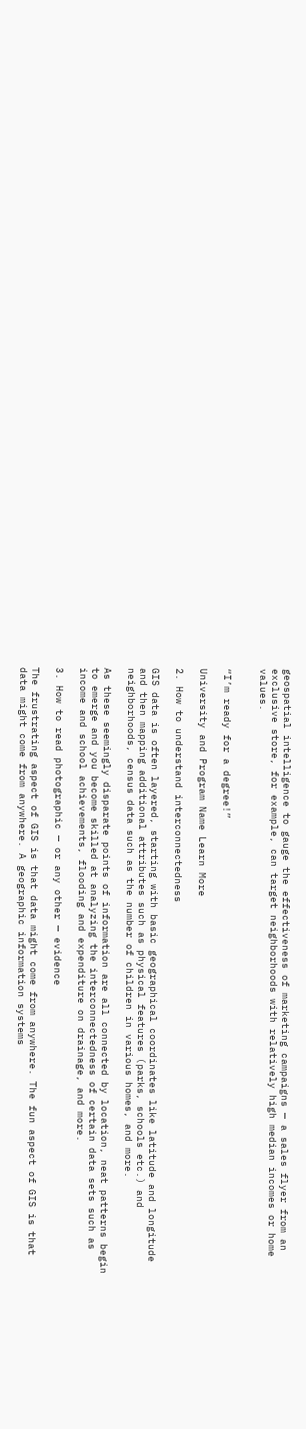geospatial intelligence to gauge the effectiveness of marketing campaigns — a sales flyer from an exclusive store, for example, can target neighborhoods with relatively high median incomes or home values.


“I’m ready for a degree!”

University and Program Name Learn More

2. How to understand interconnectedness

GIS data is often layered, starting with basic geographical coordinates like latitude and longitude and then mapping additional attributes such as physical features (parks, schools etc.) and neighborhoods, census data such as the number of children in various homes, and more.

As these seemingly disparate points of information are all connected by location, neat patterns begin to emerge and you become skilled at analyzing the interconnectedness of certain data sets such as income and school achievements, flooding and expenditure on drainage, and more.

3. How to read photographic — or any other — evidence

The frustrating aspect of GIS is that data might come from anywhere. The fun aspect of GIS is that data might come from anywhere. A geographic information systems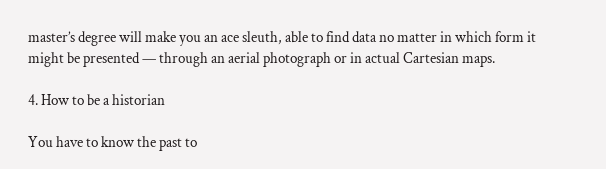master’s degree will make you an ace sleuth, able to find data no matter in which form it might be presented — through an aerial photograph or in actual Cartesian maps.

4. How to be a historian

You have to know the past to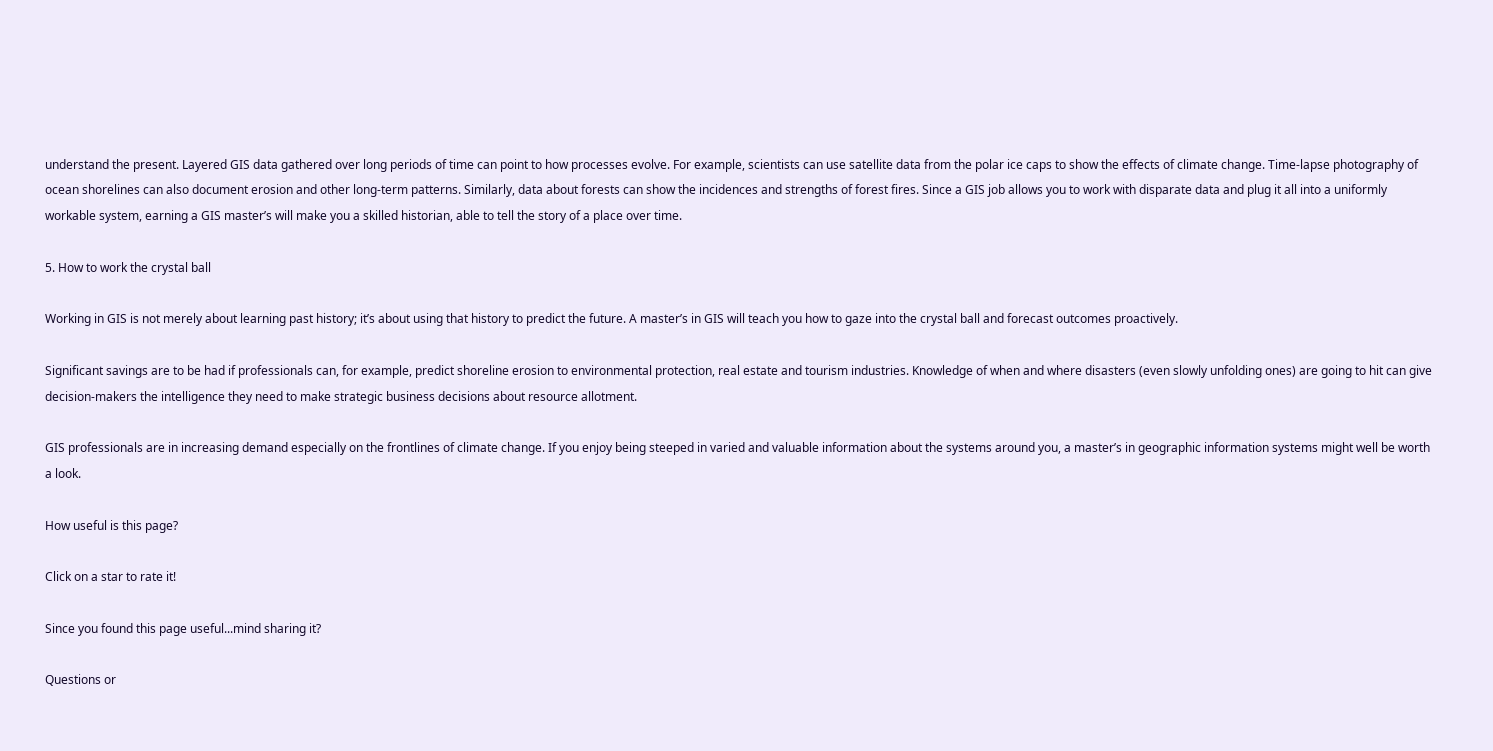understand the present. Layered GIS data gathered over long periods of time can point to how processes evolve. For example, scientists can use satellite data from the polar ice caps to show the effects of climate change. Time-lapse photography of ocean shorelines can also document erosion and other long-term patterns. Similarly, data about forests can show the incidences and strengths of forest fires. Since a GIS job allows you to work with disparate data and plug it all into a uniformly workable system, earning a GIS master’s will make you a skilled historian, able to tell the story of a place over time.

5. How to work the crystal ball

Working in GIS is not merely about learning past history; it’s about using that history to predict the future. A master’s in GIS will teach you how to gaze into the crystal ball and forecast outcomes proactively.

Significant savings are to be had if professionals can, for example, predict shoreline erosion to environmental protection, real estate and tourism industries. Knowledge of when and where disasters (even slowly unfolding ones) are going to hit can give decision-makers the intelligence they need to make strategic business decisions about resource allotment.

GIS professionals are in increasing demand especially on the frontlines of climate change. If you enjoy being steeped in varied and valuable information about the systems around you, a master’s in geographic information systems might well be worth a look.

How useful is this page?

Click on a star to rate it!

Since you found this page useful...mind sharing it?

Questions or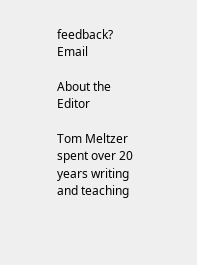feedback? Email

About the Editor

Tom Meltzer spent over 20 years writing and teaching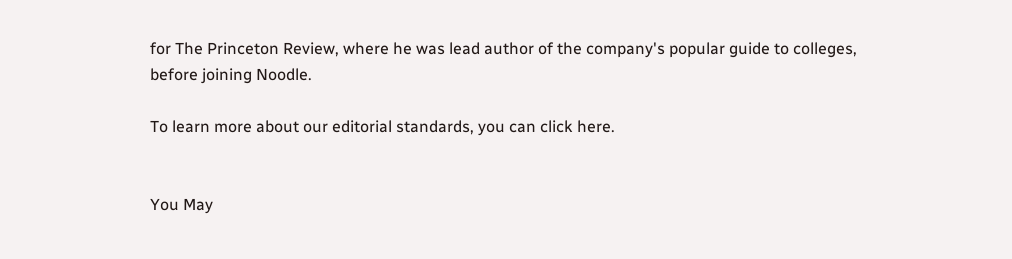for The Princeton Review, where he was lead author of the company's popular guide to colleges, before joining Noodle.

To learn more about our editorial standards, you can click here.


You May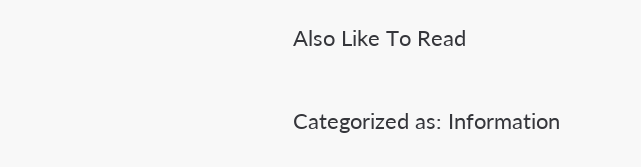Also Like To Read

Categorized as: Information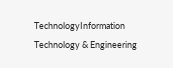TechnologyInformation Technology & Engineering